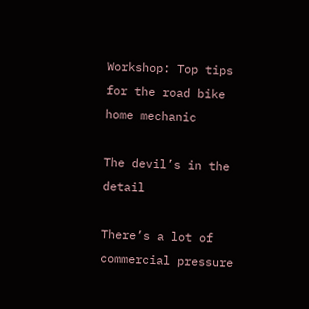Workshop: Top tips for the road bike home mechanic

The devil’s in the detail

There’s a lot of commercial pressure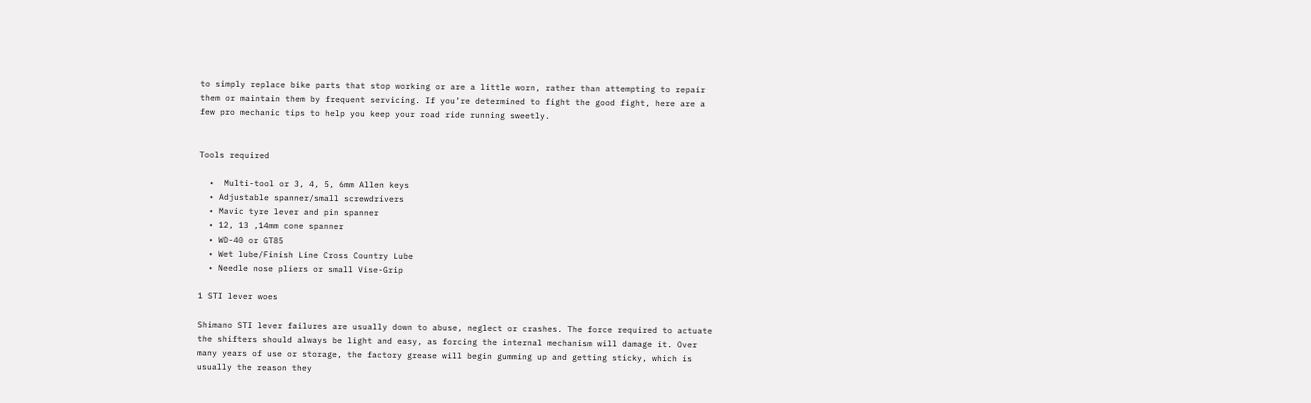to simply replace bike parts that stop working or are a little worn, rather than attempting to repair them or maintain them by frequent servicing. If you’re determined to fight the good fight, here are a few pro mechanic tips to help you keep your road ride running sweetly.


Tools required

  •  Multi-tool or 3, 4, 5, 6mm Allen keys
  • Adjustable spanner/small screwdrivers
  • Mavic tyre lever and pin spanner
  • 12, 13 ,14mm cone spanner
  • WD-40 or GT85
  • Wet lube/Finish Line Cross Country Lube
  • Needle nose pliers or small Vise-Grip

1 STI lever woes

Shimano STI lever failures are usually down to abuse, neglect or crashes. The force required to actuate the shifters should always be light and easy, as forcing the internal mechanism will damage it. Over many years of use or storage, the factory grease will begin gumming up and getting sticky, which is usually the reason they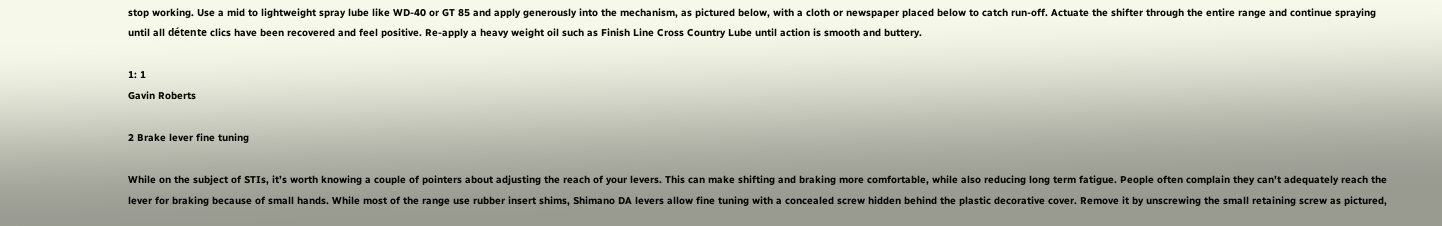stop working. Use a mid to lightweight spray lube like WD-40 or GT 85 and apply generously into the mechanism, as pictured below, with a cloth or newspaper placed below to catch run-off. Actuate the shifter through the entire range and continue spraying until all détente clics have been recovered and feel positive. Re-apply a heavy weight oil such as Finish Line Cross Country Lube until action is smooth and buttery.

1: 1
Gavin Roberts

2 Brake lever fine tuning

While on the subject of STIs, it’s worth knowing a couple of pointers about adjusting the reach of your levers. This can make shifting and braking more comfortable, while also reducing long term fatigue. People often complain they can’t adequately reach the lever for braking because of small hands. While most of the range use rubber insert shims, Shimano DA levers allow fine tuning with a concealed screw hidden behind the plastic decorative cover. Remove it by unscrewing the small retaining screw as pictured,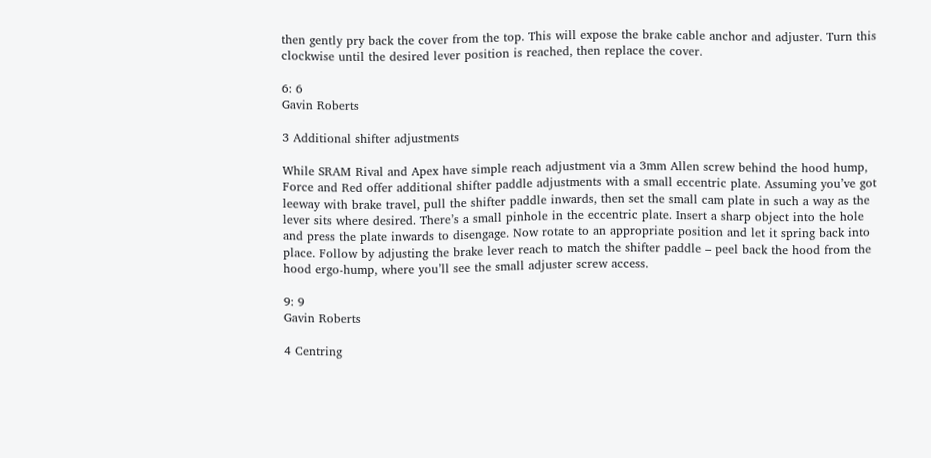then gently pry back the cover from the top. This will expose the brake cable anchor and adjuster. Turn this clockwise until the desired lever position is reached, then replace the cover.

6: 6
Gavin Roberts

3 Additional shifter adjustments

While SRAM Rival and Apex have simple reach adjustment via a 3mm Allen screw behind the hood hump, Force and Red offer additional shifter paddle adjustments with a small eccentric plate. Assuming you’ve got leeway with brake travel, pull the shifter paddle inwards, then set the small cam plate in such a way as the lever sits where desired. There’s a small pinhole in the eccentric plate. Insert a sharp object into the hole and press the plate inwards to disengage. Now rotate to an appropriate position and let it spring back into place. Follow by adjusting the brake lever reach to match the shifter paddle – peel back the hood from the hood ergo-hump, where you’ll see the small adjuster screw access.

9: 9
Gavin Roberts

4 Centring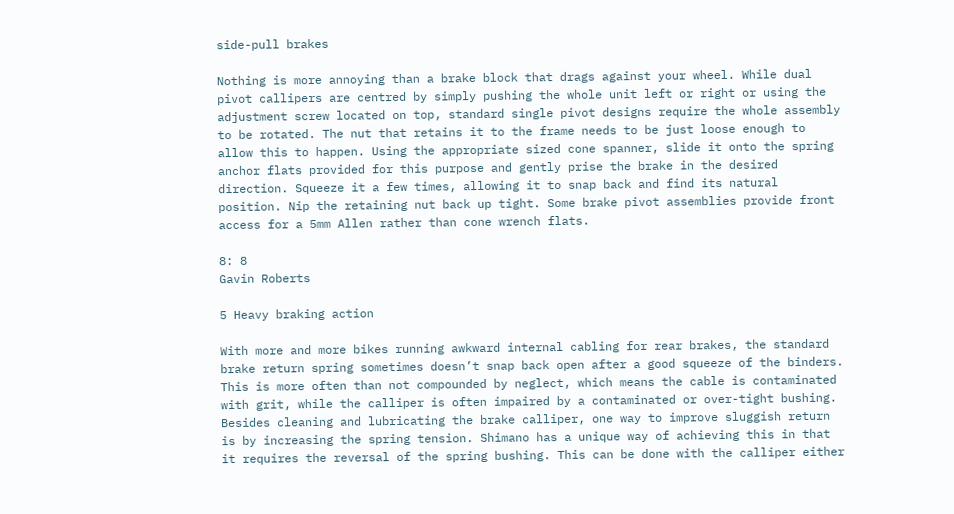side-pull brakes

Nothing is more annoying than a brake block that drags against your wheel. While dual pivot callipers are centred by simply pushing the whole unit left or right or using the adjustment screw located on top, standard single pivot designs require the whole assembly to be rotated. The nut that retains it to the frame needs to be just loose enough to allow this to happen. Using the appropriate sized cone spanner, slide it onto the spring anchor flats provided for this purpose and gently prise the brake in the desired direction. Squeeze it a few times, allowing it to snap back and find its natural position. Nip the retaining nut back up tight. Some brake pivot assemblies provide front access for a 5mm Allen rather than cone wrench flats.

8: 8
Gavin Roberts

5 Heavy braking action

With more and more bikes running awkward internal cabling for rear brakes, the standard brake return spring sometimes doesn’t snap back open after a good squeeze of the binders. This is more often than not compounded by neglect, which means the cable is contaminated with grit, while the calliper is often impaired by a contaminated or over-tight bushing. Besides cleaning and lubricating the brake calliper, one way to improve sluggish return is by increasing the spring tension. Shimano has a unique way of achieving this in that it requires the reversal of the spring bushing. This can be done with the calliper either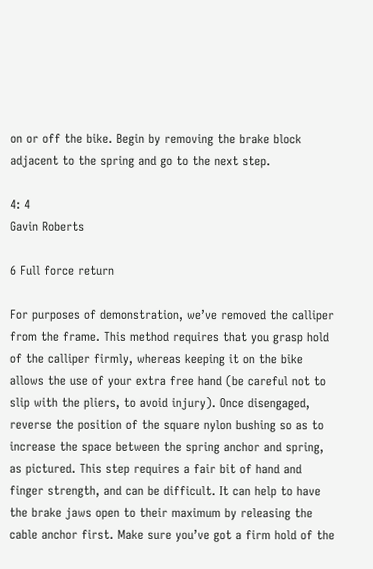on or off the bike. Begin by removing the brake block adjacent to the spring and go to the next step.

4: 4
Gavin Roberts

6 Full force return

For purposes of demonstration, we’ve removed the calliper from the frame. This method requires that you grasp hold of the calliper firmly, whereas keeping it on the bike allows the use of your extra free hand (be careful not to slip with the pliers, to avoid injury). Once disengaged, reverse the position of the square nylon bushing so as to increase the space between the spring anchor and spring, as pictured. This step requires a fair bit of hand and finger strength, and can be difficult. It can help to have the brake jaws open to their maximum by releasing the cable anchor first. Make sure you’ve got a firm hold of the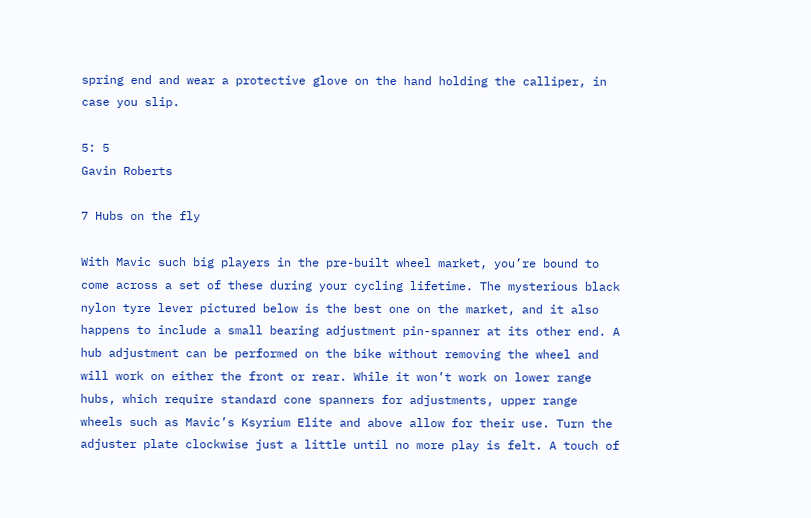spring end and wear a protective glove on the hand holding the calliper, in case you slip.

5: 5
Gavin Roberts

7 Hubs on the fly

With Mavic such big players in the pre-built wheel market, you’re bound to come across a set of these during your cycling lifetime. The mysterious black nylon tyre lever pictured below is the best one on the market, and it also happens to include a small bearing adjustment pin-spanner at its other end. A hub adjustment can be performed on the bike without removing the wheel and will work on either the front or rear. While it won’t work on lower range hubs, which require standard cone spanners for adjustments, upper range wheels such as Mavic’s Ksyrium Elite and above allow for their use. Turn the adjuster plate clockwise just a little until no more play is felt. A touch of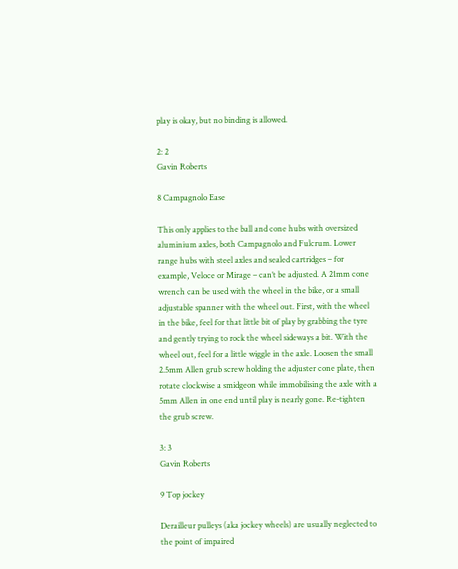play is okay, but no binding is allowed.

2: 2
Gavin Roberts

8 Campagnolo Ease

This only applies to the ball and cone hubs with oversized aluminium axles, both Campagnolo and Fulcrum. Lower range hubs with steel axles and sealed cartridges – for example, Veloce or Mirage – can’t be adjusted. A 21mm cone wrench can be used with the wheel in the bike, or a small adjustable spanner with the wheel out. First, with the wheel in the bike, feel for that little bit of play by grabbing the tyre and gently trying to rock the wheel sideways a bit. With the wheel out, feel for a little wiggle in the axle. Loosen the small 2.5mm Allen grub screw holding the adjuster cone plate, then rotate clockwise a smidgeon while immobilising the axle with a 5mm Allen in one end until play is nearly gone. Re-tighten the grub screw.

3: 3
Gavin Roberts

9 Top jockey

Derailleur pulleys (aka jockey wheels) are usually neglected to the point of impaired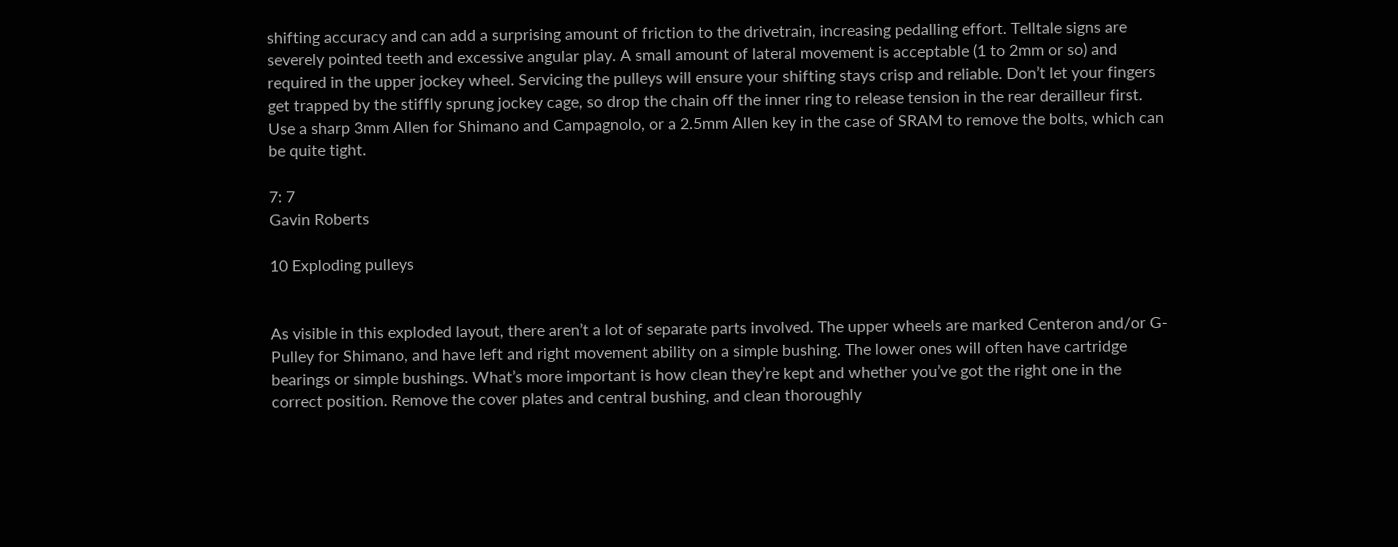shifting accuracy and can add a surprising amount of friction to the drivetrain, increasing pedalling effort. Telltale signs are severely pointed teeth and excessive angular play. A small amount of lateral movement is acceptable (1 to 2mm or so) and required in the upper jockey wheel. Servicing the pulleys will ensure your shifting stays crisp and reliable. Don’t let your fingers get trapped by the stiffly sprung jockey cage, so drop the chain off the inner ring to release tension in the rear derailleur first. Use a sharp 3mm Allen for Shimano and Campagnolo, or a 2.5mm Allen key in the case of SRAM to remove the bolts, which can be quite tight.

7: 7
Gavin Roberts

10 Exploding pulleys


As visible in this exploded layout, there aren’t a lot of separate parts involved. The upper wheels are marked Centeron and/or G-Pulley for Shimano, and have left and right movement ability on a simple bushing. The lower ones will often have cartridge bearings or simple bushings. What’s more important is how clean they’re kept and whether you’ve got the right one in the correct position. Remove the cover plates and central bushing, and clean thoroughly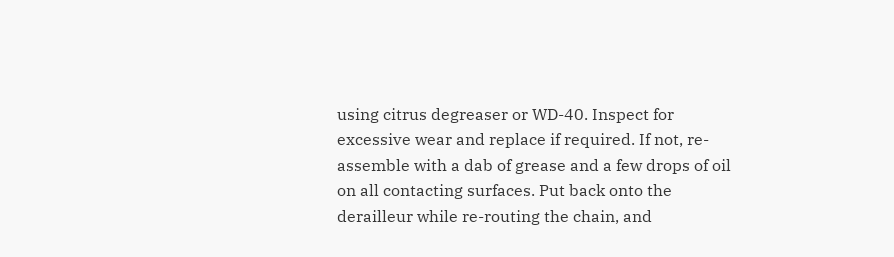using citrus degreaser or WD-40. Inspect for excessive wear and replace if required. If not, re-assemble with a dab of grease and a few drops of oil on all contacting surfaces. Put back onto the derailleur while re-routing the chain, and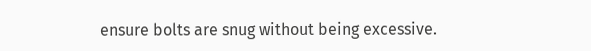ensure bolts are snug without being excessive.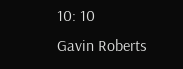10: 10
Gavin Roberts